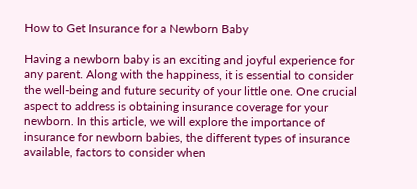How to Get Insurance for a Newborn Baby

Having a newborn baby is an exciting and joyful experience for any parent. Along with the happiness, it is essential to consider the well-being and future security of your little one. One crucial aspect to address is obtaining insurance coverage for your newborn. In this article, we will explore the importance of insurance for newborn babies, the different types of insurance available, factors to consider when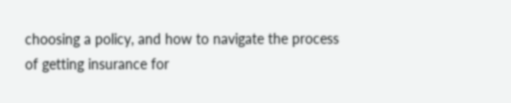choosing a policy, and how to navigate the process of getting insurance for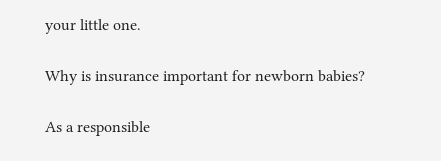your little one.

Why is insurance important for newborn babies?

As a responsible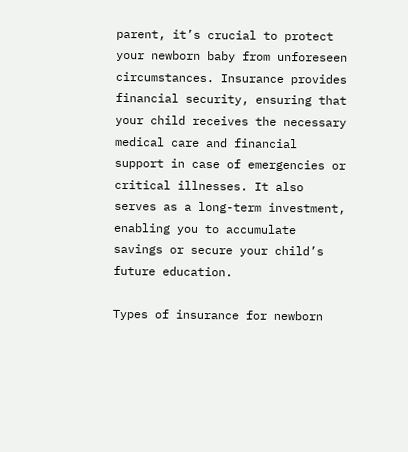parent, it’s crucial to protect your newborn baby from unforeseen circumstances. Insurance provides financial security, ensuring that your child receives the necessary medical care and financial support in case of emergencies or critical illnesses. It also serves as a long-term investment, enabling you to accumulate savings or secure your child’s future education.

Types of insurance for newborn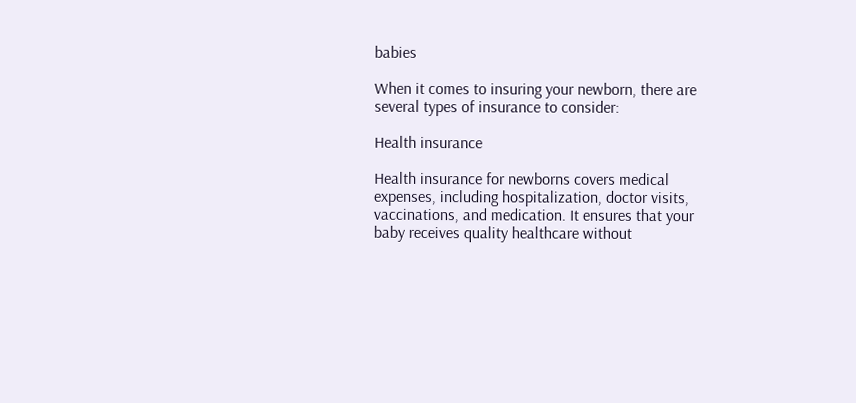babies

When it comes to insuring your newborn, there are several types of insurance to consider:

Health insurance

Health insurance for newborns covers medical expenses, including hospitalization, doctor visits, vaccinations, and medication. It ensures that your baby receives quality healthcare without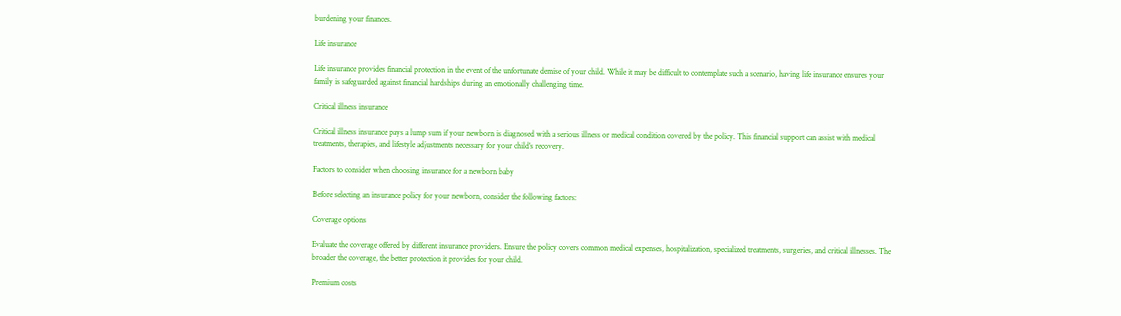burdening your finances.

Life insurance

Life insurance provides financial protection in the event of the unfortunate demise of your child. While it may be difficult to contemplate such a scenario, having life insurance ensures your family is safeguarded against financial hardships during an emotionally challenging time.

Critical illness insurance

Critical illness insurance pays a lump sum if your newborn is diagnosed with a serious illness or medical condition covered by the policy. This financial support can assist with medical treatments, therapies, and lifestyle adjustments necessary for your child’s recovery.

Factors to consider when choosing insurance for a newborn baby

Before selecting an insurance policy for your newborn, consider the following factors:

Coverage options

Evaluate the coverage offered by different insurance providers. Ensure the policy covers common medical expenses, hospitalization, specialized treatments, surgeries, and critical illnesses. The broader the coverage, the better protection it provides for your child.

Premium costs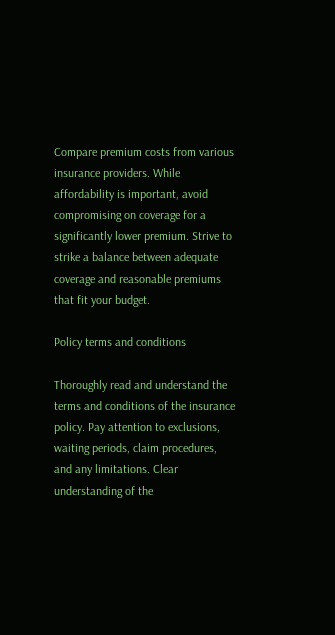Compare premium costs from various insurance providers. While affordability is important, avoid compromising on coverage for a significantly lower premium. Strive to strike a balance between adequate coverage and reasonable premiums that fit your budget.

Policy terms and conditions

Thoroughly read and understand the terms and conditions of the insurance policy. Pay attention to exclusions, waiting periods, claim procedures, and any limitations. Clear understanding of the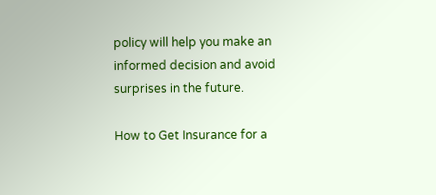policy will help you make an informed decision and avoid surprises in the future.

How to Get Insurance for a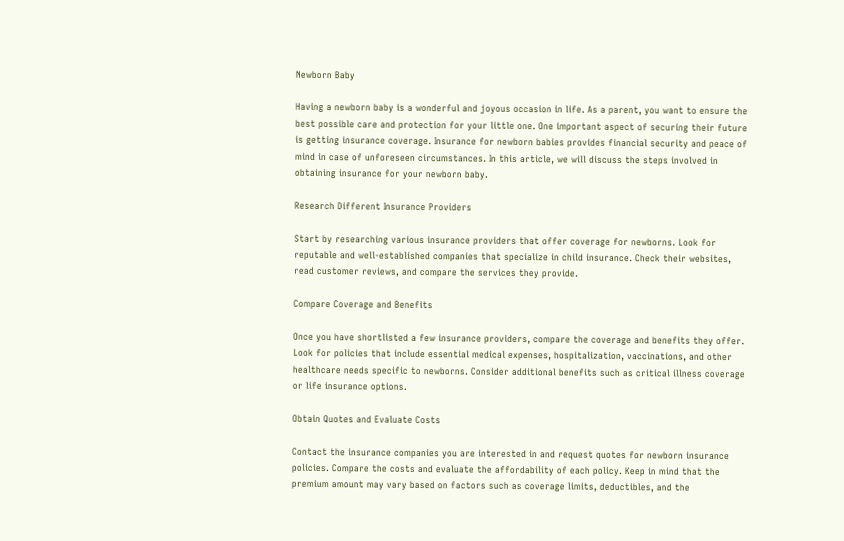Newborn Baby

Having a newborn baby is a wonderful and joyous occasion in life. As a parent, you want to ensure the best possible care and protection for your little one. One important aspect of securing their future is getting insurance coverage. Insurance for newborn babies provides financial security and peace of mind in case of unforeseen circumstances. In this article, we will discuss the steps involved in obtaining insurance for your newborn baby.

Research Different Insurance Providers

Start by researching various insurance providers that offer coverage for newborns. Look for reputable and well-established companies that specialize in child insurance. Check their websites, read customer reviews, and compare the services they provide.

Compare Coverage and Benefits

Once you have shortlisted a few insurance providers, compare the coverage and benefits they offer. Look for policies that include essential medical expenses, hospitalization, vaccinations, and other healthcare needs specific to newborns. Consider additional benefits such as critical illness coverage or life insurance options.

Obtain Quotes and Evaluate Costs

Contact the insurance companies you are interested in and request quotes for newborn insurance policies. Compare the costs and evaluate the affordability of each policy. Keep in mind that the premium amount may vary based on factors such as coverage limits, deductibles, and the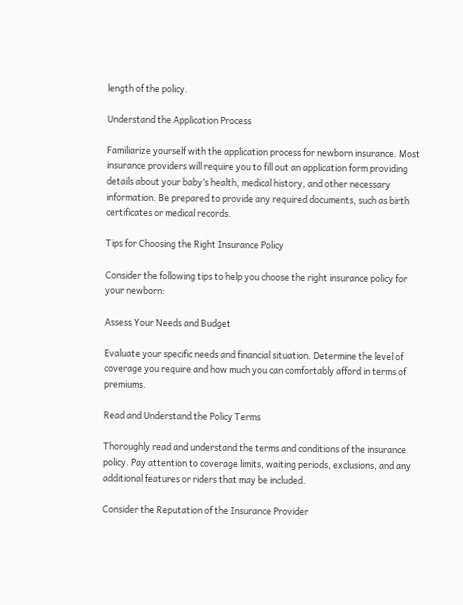length of the policy.

Understand the Application Process

Familiarize yourself with the application process for newborn insurance. Most insurance providers will require you to fill out an application form providing details about your baby’s health, medical history, and other necessary information. Be prepared to provide any required documents, such as birth certificates or medical records.

Tips for Choosing the Right Insurance Policy

Consider the following tips to help you choose the right insurance policy for your newborn:

Assess Your Needs and Budget

Evaluate your specific needs and financial situation. Determine the level of coverage you require and how much you can comfortably afford in terms of premiums.

Read and Understand the Policy Terms

Thoroughly read and understand the terms and conditions of the insurance policy. Pay attention to coverage limits, waiting periods, exclusions, and any additional features or riders that may be included.

Consider the Reputation of the Insurance Provider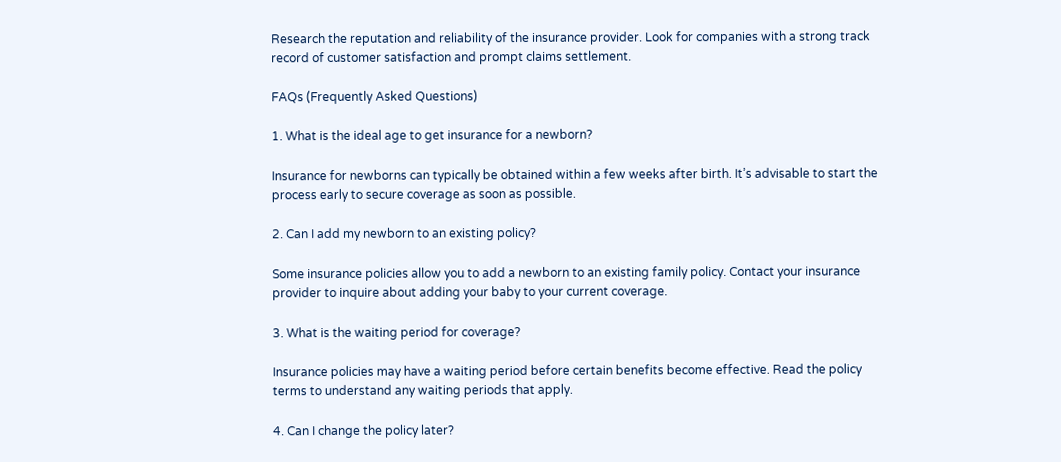Research the reputation and reliability of the insurance provider. Look for companies with a strong track record of customer satisfaction and prompt claims settlement.

FAQs (Frequently Asked Questions)

1. What is the ideal age to get insurance for a newborn?

Insurance for newborns can typically be obtained within a few weeks after birth. It’s advisable to start the process early to secure coverage as soon as possible.

2. Can I add my newborn to an existing policy?

Some insurance policies allow you to add a newborn to an existing family policy. Contact your insurance provider to inquire about adding your baby to your current coverage.

3. What is the waiting period for coverage?

Insurance policies may have a waiting period before certain benefits become effective. Read the policy terms to understand any waiting periods that apply.

4. Can I change the policy later?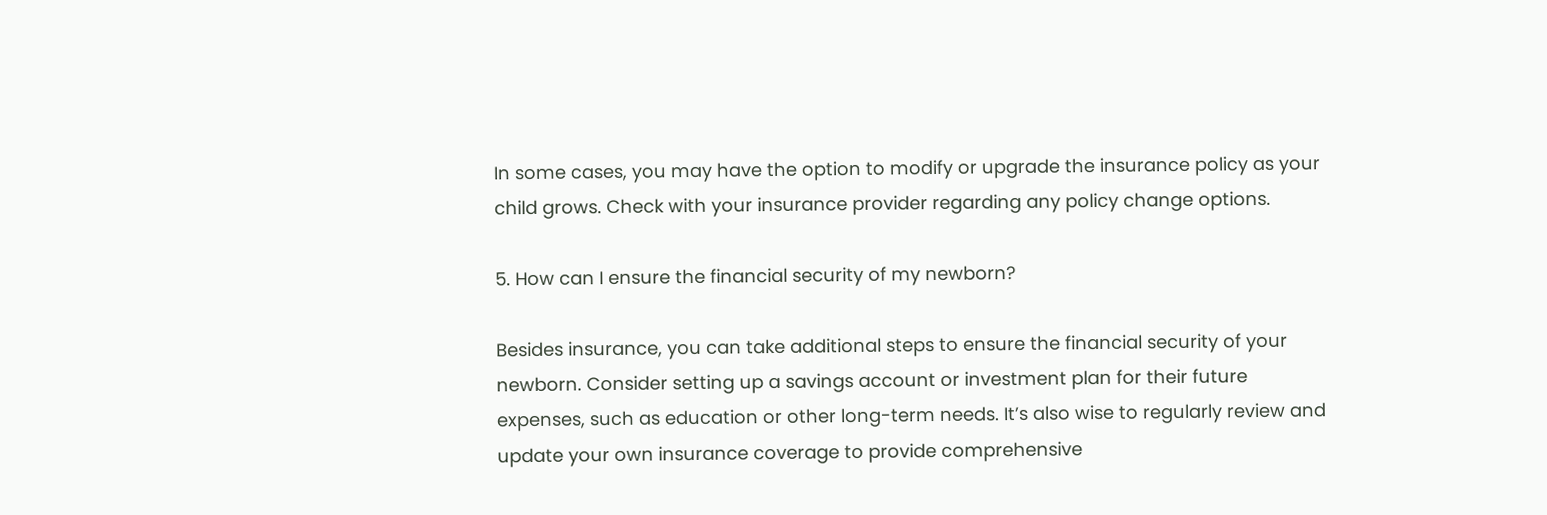In some cases, you may have the option to modify or upgrade the insurance policy as your child grows. Check with your insurance provider regarding any policy change options.

5. How can I ensure the financial security of my newborn?

Besides insurance, you can take additional steps to ensure the financial security of your newborn. Consider setting up a savings account or investment plan for their future expenses, such as education or other long-term needs. It’s also wise to regularly review and update your own insurance coverage to provide comprehensive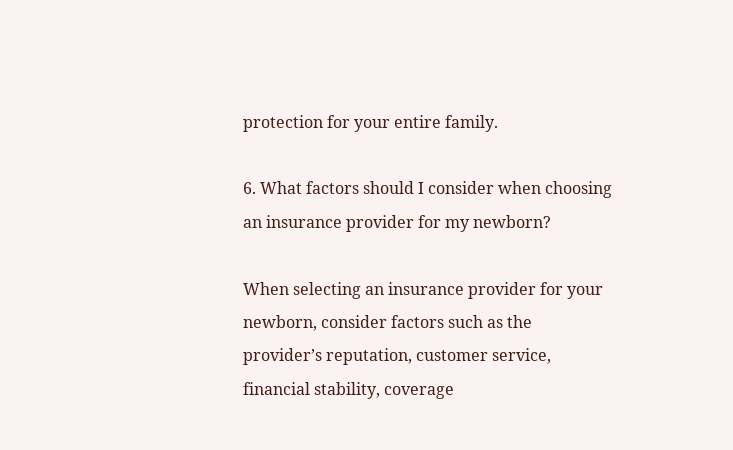protection for your entire family.

6. What factors should I consider when choosing an insurance provider for my newborn?

When selecting an insurance provider for your newborn, consider factors such as the provider’s reputation, customer service, financial stability, coverage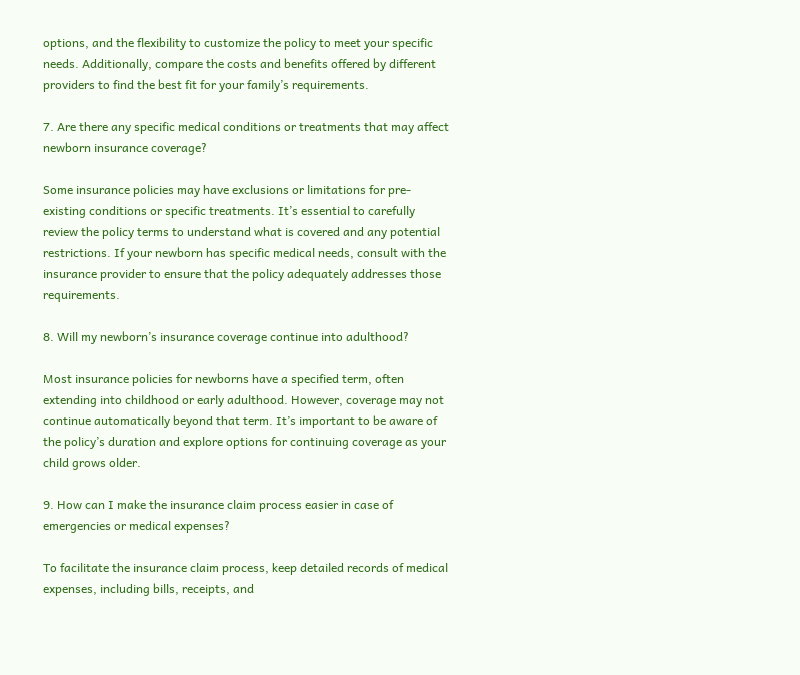options, and the flexibility to customize the policy to meet your specific needs. Additionally, compare the costs and benefits offered by different providers to find the best fit for your family’s requirements.

7. Are there any specific medical conditions or treatments that may affect newborn insurance coverage?

Some insurance policies may have exclusions or limitations for pre-existing conditions or specific treatments. It’s essential to carefully review the policy terms to understand what is covered and any potential restrictions. If your newborn has specific medical needs, consult with the insurance provider to ensure that the policy adequately addresses those requirements.

8. Will my newborn’s insurance coverage continue into adulthood?

Most insurance policies for newborns have a specified term, often extending into childhood or early adulthood. However, coverage may not continue automatically beyond that term. It’s important to be aware of the policy’s duration and explore options for continuing coverage as your child grows older.

9. How can I make the insurance claim process easier in case of emergencies or medical expenses?

To facilitate the insurance claim process, keep detailed records of medical expenses, including bills, receipts, and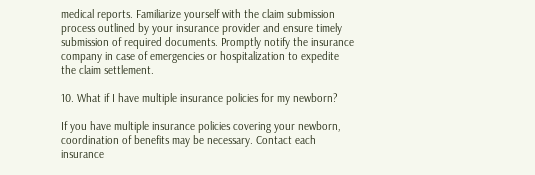medical reports. Familiarize yourself with the claim submission process outlined by your insurance provider and ensure timely submission of required documents. Promptly notify the insurance company in case of emergencies or hospitalization to expedite the claim settlement.

10. What if I have multiple insurance policies for my newborn?

If you have multiple insurance policies covering your newborn, coordination of benefits may be necessary. Contact each insurance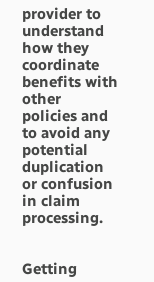provider to understand how they coordinate benefits with other policies and to avoid any potential duplication or confusion in claim processing.


Getting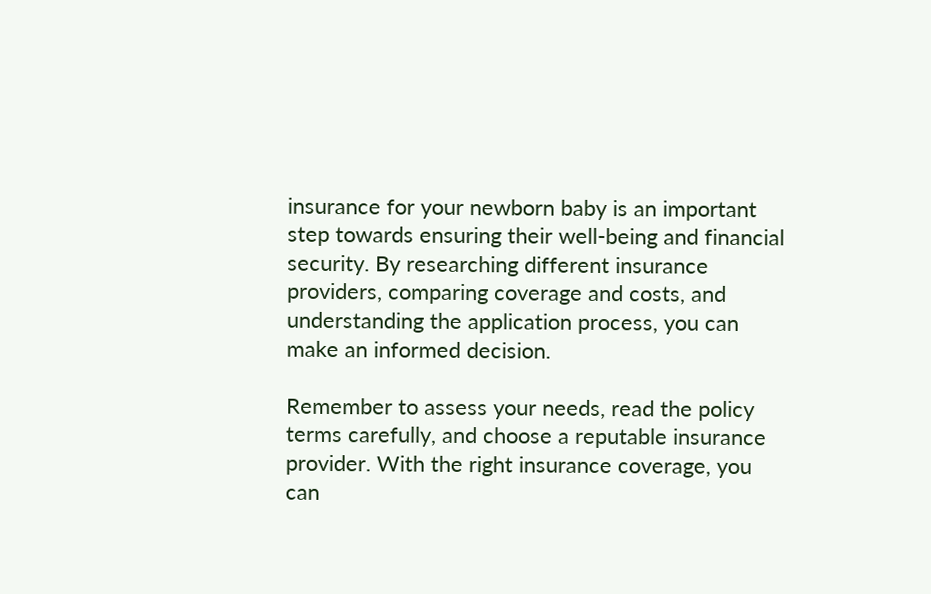insurance for your newborn baby is an important step towards ensuring their well-being and financial security. By researching different insurance providers, comparing coverage and costs, and understanding the application process, you can make an informed decision.

Remember to assess your needs, read the policy terms carefully, and choose a reputable insurance provider. With the right insurance coverage, you can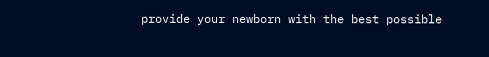provide your newborn with the best possible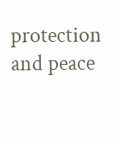protection and peace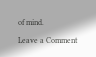of mind.

Leave a Comment